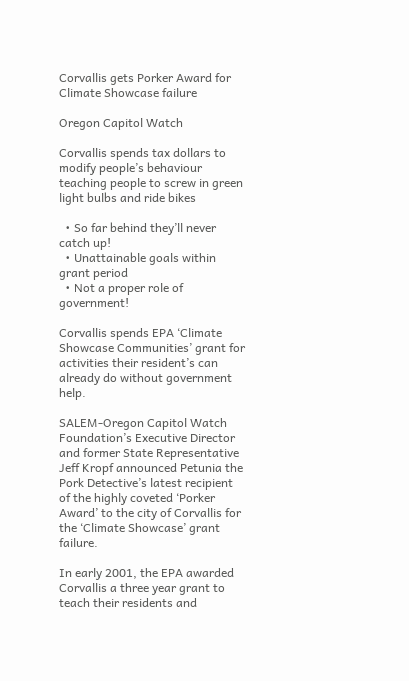Corvallis gets Porker Award for Climate Showcase failure

Oregon Capitol Watch

Corvallis spends tax dollars to modify people’s behaviour teaching people to screw in green light bulbs and ride bikes

  • So far behind they’ll never catch up!
  • Unattainable goals within grant period
  • Not a proper role of government!

Corvallis spends EPA ‘Climate Showcase Communities’ grant for activities their resident’s can already do without government help.

SALEM-Oregon Capitol Watch Foundation’s Executive Director and former State Representative Jeff Kropf announced Petunia the Pork Detective’s latest recipient of the highly coveted ‘Porker Award’ to the city of Corvallis for the ‘Climate Showcase’ grant failure.

In early 2001, the EPA awarded Corvallis a three year grant to teach their residents and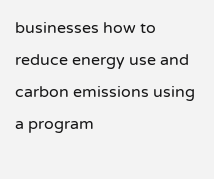businesses how to reduce energy use and carbon emissions using a program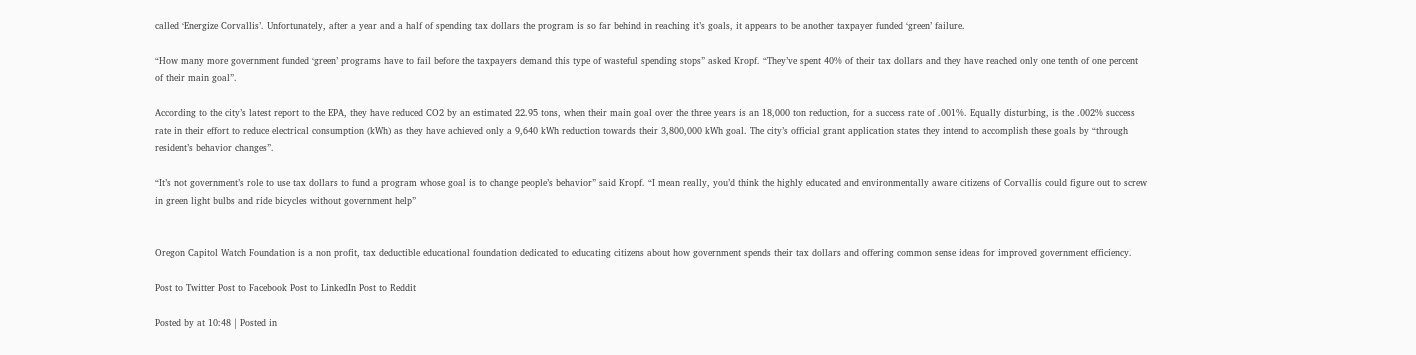called ‘Energize Corvallis’. Unfortunately, after a year and a half of spending tax dollars the program is so far behind in reaching it’s goals, it appears to be another taxpayer funded ‘green’ failure.

“How many more government funded ‘green’ programs have to fail before the taxpayers demand this type of wasteful spending stops” asked Kropf. “They’ve spent 40% of their tax dollars and they have reached only one tenth of one percent of their main goal”.

According to the city’s latest report to the EPA, they have reduced CO2 by an estimated 22.95 tons, when their main goal over the three years is an 18,000 ton reduction, for a success rate of .001%. Equally disturbing, is the .002% success rate in their effort to reduce electrical consumption (kWh) as they have achieved only a 9,640 kWh reduction towards their 3,800,000 kWh goal. The city’s official grant application states they intend to accomplish these goals by “through resident’s behavior changes”.

“It’s not government’s role to use tax dollars to fund a program whose goal is to change people’s behavior” said Kropf. “I mean really, you’d think the highly educated and environmentally aware citizens of Corvallis could figure out to screw in green light bulbs and ride bicycles without government help”


Oregon Capitol Watch Foundation is a non profit, tax deductible educational foundation dedicated to educating citizens about how government spends their tax dollars and offering common sense ideas for improved government efficiency.

Post to Twitter Post to Facebook Post to LinkedIn Post to Reddit

Posted by at 10:48 | Posted in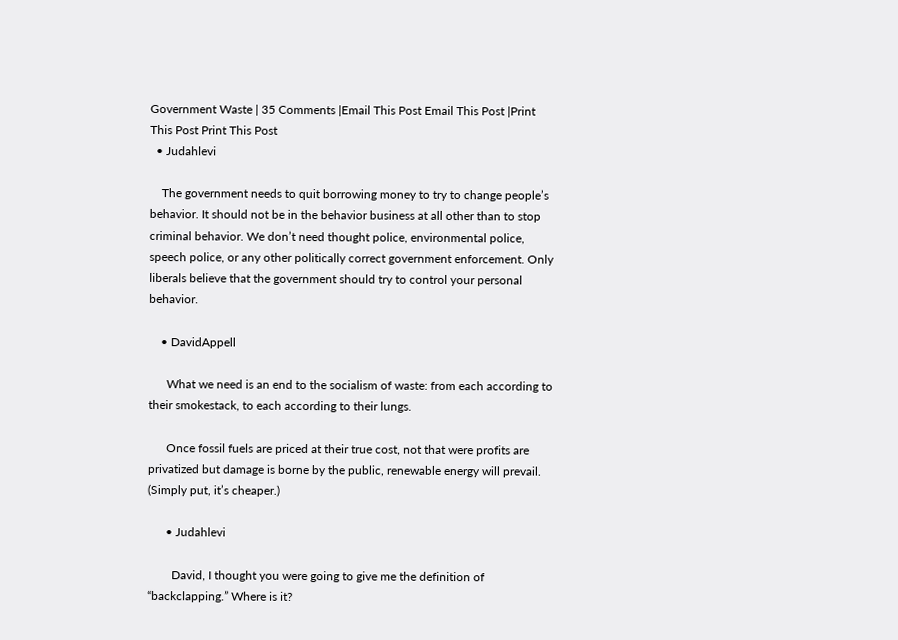Government Waste | 35 Comments |Email This Post Email This Post |Print This Post Print This Post
  • Judahlevi

    The government needs to quit borrowing money to try to change people’s behavior. It should not be in the behavior business at all other than to stop criminal behavior. We don’t need thought police, environmental police, speech police, or any other politically correct government enforcement. Only liberals believe that the government should try to control your personal behavior.

    • DavidAppell

      What we need is an end to the socialism of waste: from each according to their smokestack, to each according to their lungs.

      Once fossil fuels are priced at their true cost, not that were profits are privatized but damage is borne by the public, renewable energy will prevail. (Simply put, it’s cheaper.)

      • Judahlevi

        David, I thought you were going to give me the definition of “backclapping.” Where is it?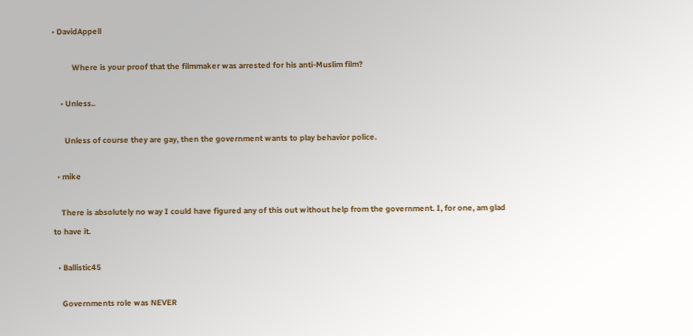• DavidAppell

          Where is your proof that the filmmaker was arrested for his anti-Muslim film?

    • Unless..

      Unless of course they are gay, then the government wants to play behavior police.

  • mike

    There is absolutely no way I could have figured any of this out without help from the government. I, for one, am glad to have it.

  • Ballistic45

    Governments role was NEVER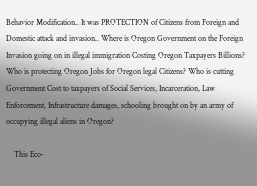Behavior Modification.. It was PROTECTION of Citizens from Foreign and Domestic attack and invasion.. Where is Oregon Government on the Foreign Invasion going on in illegal immigration Costing Oregon Taxpayers Billions? Who is protecting Oregon Jobs for Oregon legal Citizens? Who is cutting Government Cost to taxpayers of Social Services, Incarceration, Law Enforcement, Infrastructure damages, schooling brought on by an army of occupying illegal aliens in Oregon?

    This Eco-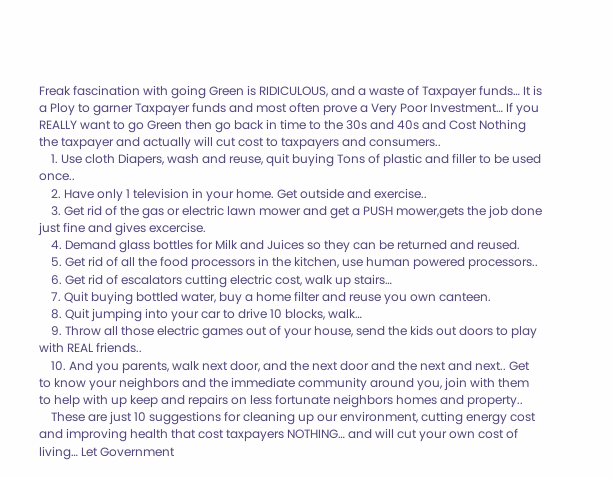Freak fascination with going Green is RIDICULOUS, and a waste of Taxpayer funds… It is a Ploy to garner Taxpayer funds and most often prove a Very Poor Investment… If you REALLY want to go Green then go back in time to the 30s and 40s and Cost Nothing the taxpayer and actually will cut cost to taxpayers and consumers..
    1. Use cloth Diapers, wash and reuse, quit buying Tons of plastic and filler to be used once..
    2. Have only 1 television in your home. Get outside and exercise..
    3. Get rid of the gas or electric lawn mower and get a PUSH mower,gets the job done just fine and gives excercise.
    4. Demand glass bottles for Milk and Juices so they can be returned and reused.
    5. Get rid of all the food processors in the kitchen, use human powered processors..
    6. Get rid of escalators cutting electric cost, walk up stairs…
    7. Quit buying bottled water, buy a home filter and reuse you own canteen.
    8. Quit jumping into your car to drive 10 blocks, walk…
    9. Throw all those electric games out of your house, send the kids out doors to play with REAL friends..
    10. And you parents, walk next door, and the next door and the next and next.. Get to know your neighbors and the immediate community around you, join with them to help with up keep and repairs on less fortunate neighbors homes and property..
    These are just 10 suggestions for cleaning up our environment, cutting energy cost and improving health that cost taxpayers NOTHING… and will cut your own cost of living… Let Government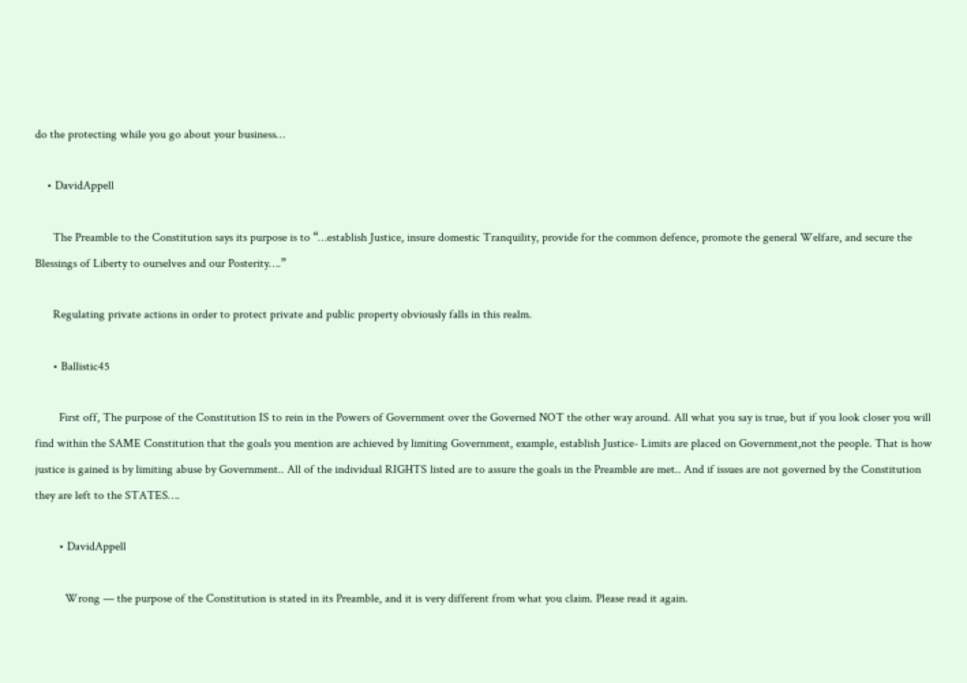do the protecting while you go about your business…

    • DavidAppell

      The Preamble to the Constitution says its purpose is to “…establish Justice, insure domestic Tranquility, provide for the common defence, promote the general Welfare, and secure the Blessings of Liberty to ourselves and our Posterity….”

      Regulating private actions in order to protect private and public property obviously falls in this realm.

      • Ballistic45

        First off, The purpose of the Constitution IS to rein in the Powers of Government over the Governed NOT the other way around. All what you say is true, but if you look closer you will find within the SAME Constitution that the goals you mention are achieved by limiting Government, example, establish Justice- Limits are placed on Government,not the people. That is how justice is gained is by limiting abuse by Government.. All of the individual RIGHTS listed are to assure the goals in the Preamble are met.. And if issues are not governed by the Constitution they are left to the STATES….

        • DavidAppell

          Wrong — the purpose of the Constitution is stated in its Preamble, and it is very different from what you claim. Please read it again.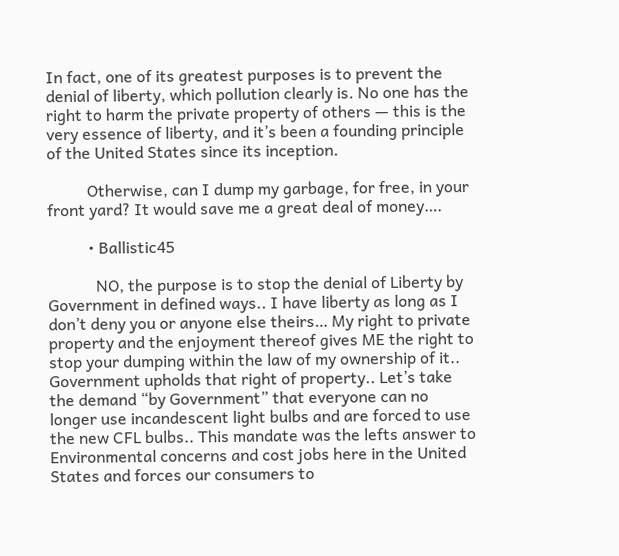In fact, one of its greatest purposes is to prevent the denial of liberty, which pollution clearly is. No one has the right to harm the private property of others — this is the very essence of liberty, and it’s been a founding principle of the United States since its inception.

          Otherwise, can I dump my garbage, for free, in your front yard? It would save me a great deal of money….

          • Ballistic45

            NO, the purpose is to stop the denial of Liberty by Government in defined ways.. I have liberty as long as I don’t deny you or anyone else theirs… My right to private property and the enjoyment thereof gives ME the right to stop your dumping within the law of my ownership of it.. Government upholds that right of property.. Let’s take the demand “by Government” that everyone can no longer use incandescent light bulbs and are forced to use the new CFL bulbs.. This mandate was the lefts answer to Environmental concerns and cost jobs here in the United States and forces our consumers to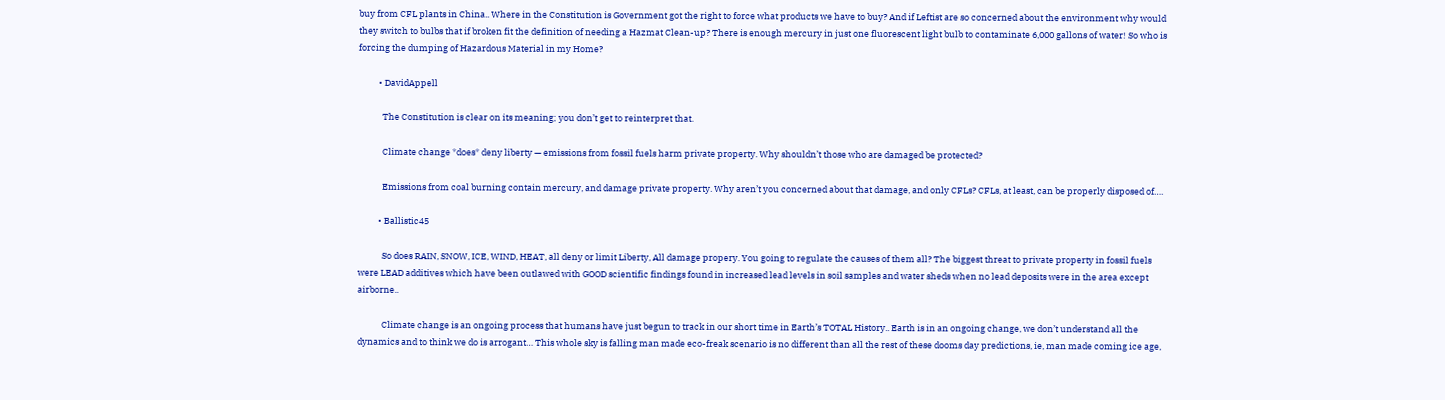buy from CFL plants in China.. Where in the Constitution is Government got the right to force what products we have to buy? And if Leftist are so concerned about the environment why would they switch to bulbs that if broken fit the definition of needing a Hazmat Clean-up? There is enough mercury in just one fluorescent light bulb to contaminate 6,000 gallons of water! So who is forcing the dumping of Hazardous Material in my Home?

          • DavidAppell

            The Constitution is clear on its meaning; you don’t get to reinterpret that.

            Climate change *does* deny liberty — emissions from fossil fuels harm private property. Why shouldn’t those who are damaged be protected?

            Emissions from coal burning contain mercury, and damage private property. Why aren’t you concerned about that damage, and only CFLs? CFLs, at least, can be properly disposed of….

          • Ballistic45

            So does RAIN, SNOW, ICE, WIND, HEAT, all deny or limit Liberty, All damage propery. You going to regulate the causes of them all? The biggest threat to private property in fossil fuels were LEAD additives which have been outlawed with GOOD scientific findings found in increased lead levels in soil samples and water sheds when no lead deposits were in the area except airborne..

            Climate change is an ongoing process that humans have just begun to track in our short time in Earth’s TOTAL History.. Earth is in an ongoing change, we don’t understand all the dynamics and to think we do is arrogant… This whole sky is falling man made eco-freak scenario is no different than all the rest of these dooms day predictions, ie, man made coming ice age,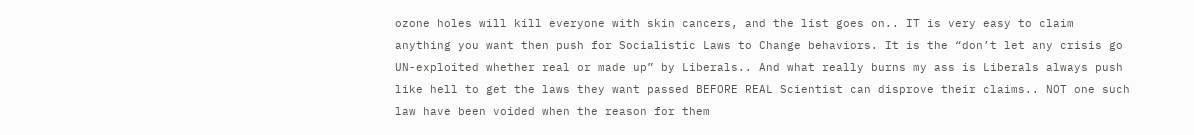ozone holes will kill everyone with skin cancers, and the list goes on.. IT is very easy to claim anything you want then push for Socialistic Laws to Change behaviors. It is the “don’t let any crisis go UN-exploited whether real or made up” by Liberals.. And what really burns my ass is Liberals always push like hell to get the laws they want passed BEFORE REAL Scientist can disprove their claims.. NOT one such law have been voided when the reason for them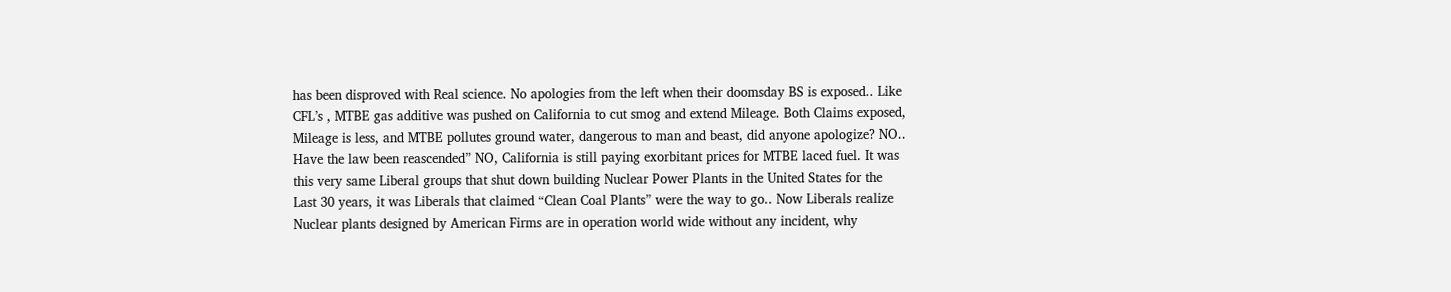has been disproved with Real science. No apologies from the left when their doomsday BS is exposed.. Like CFL’s , MTBE gas additive was pushed on California to cut smog and extend Mileage. Both Claims exposed, Mileage is less, and MTBE pollutes ground water, dangerous to man and beast, did anyone apologize? NO.. Have the law been reascended” NO, California is still paying exorbitant prices for MTBE laced fuel. It was this very same Liberal groups that shut down building Nuclear Power Plants in the United States for the Last 30 years, it was Liberals that claimed “Clean Coal Plants” were the way to go.. Now Liberals realize Nuclear plants designed by American Firms are in operation world wide without any incident, why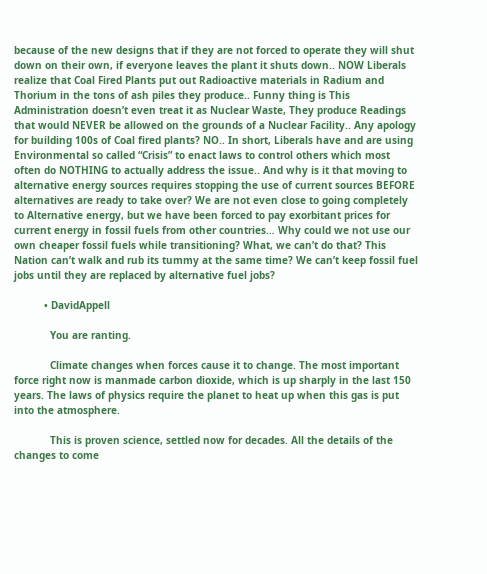because of the new designs that if they are not forced to operate they will shut down on their own, if everyone leaves the plant it shuts down.. NOW Liberals realize that Coal Fired Plants put out Radioactive materials in Radium and Thorium in the tons of ash piles they produce.. Funny thing is This Administration doesn’t even treat it as Nuclear Waste, They produce Readings that would NEVER be allowed on the grounds of a Nuclear Facility.. Any apology for building 100s of Coal fired plants? NO.. In short, Liberals have and are using Environmental so called “Crisis” to enact laws to control others which most often do NOTHING to actually address the issue.. And why is it that moving to alternative energy sources requires stopping the use of current sources BEFORE alternatives are ready to take over? We are not even close to going completely to Alternative energy, but we have been forced to pay exorbitant prices for current energy in fossil fuels from other countries… Why could we not use our own cheaper fossil fuels while transitioning? What, we can’t do that? This Nation can’t walk and rub its tummy at the same time? We can’t keep fossil fuel jobs until they are replaced by alternative fuel jobs?

          • DavidAppell

            You are ranting.

            Climate changes when forces cause it to change. The most important force right now is manmade carbon dioxide, which is up sharply in the last 150 years. The laws of physics require the planet to heat up when this gas is put into the atmosphere.

            This is proven science, settled now for decades. All the details of the changes to come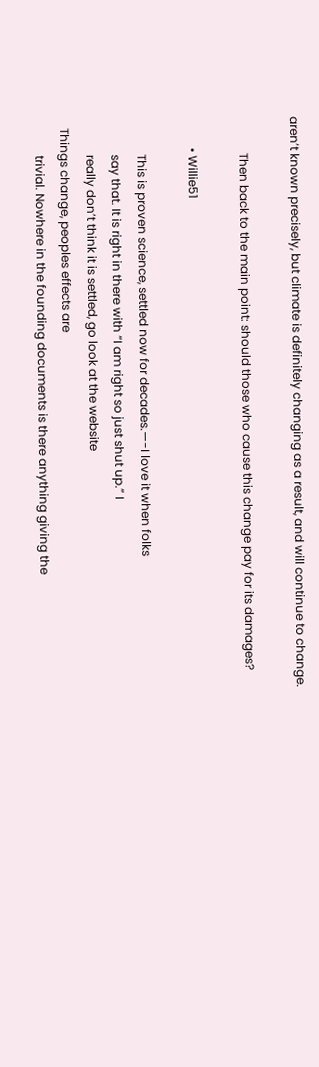aren’t known precisely, but climate is definitely changing as a result, and will continue to change.

            Then back to the main point: should those who cause this change pay for its damages?

          • Willie51

            This is proven science, settled now for decades.—-I love it when folks
            say that. It is right in there with “I am right so just shut up.” I
            really don’t think it is settled, go look at the website
   Things change, peoples effects are
            trivial. Nowhere in the founding documents is there anything giving the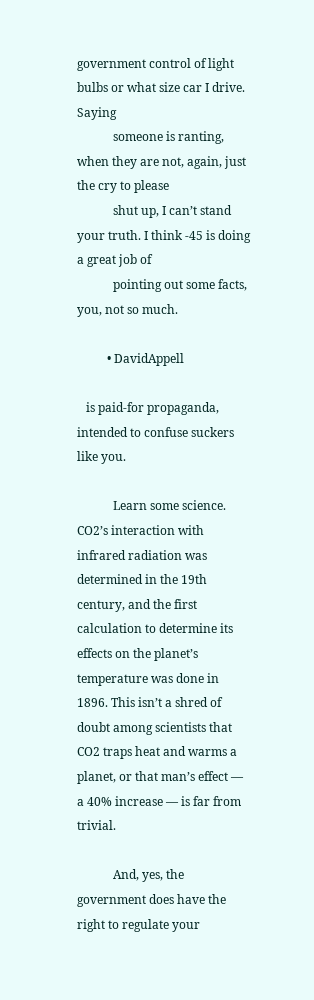government control of light bulbs or what size car I drive. Saying
            someone is ranting, when they are not, again, just the cry to please
            shut up, I can’t stand your truth. I think -45 is doing a great job of
            pointing out some facts, you, not so much.

          • DavidAppell

   is paid-for propaganda, intended to confuse suckers like you.

            Learn some science. CO2’s interaction with infrared radiation was determined in the 19th century, and the first calculation to determine its effects on the planet’s temperature was done in 1896. This isn’t a shred of doubt among scientists that CO2 traps heat and warms a planet, or that man’s effect — a 40% increase — is far from trivial.

            And, yes, the government does have the right to regulate your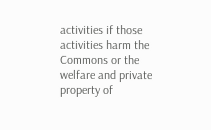activities if those activities harm the Commons or the welfare and private property of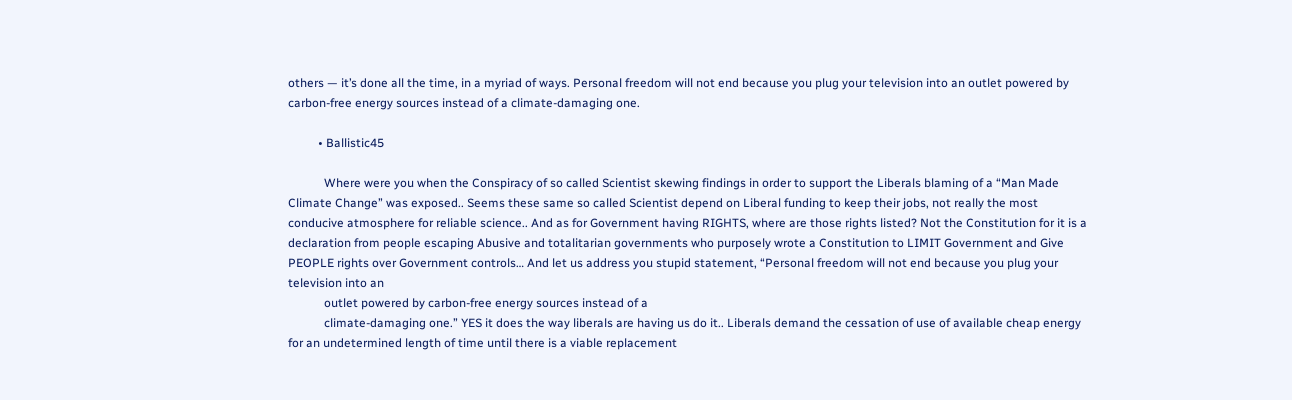others — it’s done all the time, in a myriad of ways. Personal freedom will not end because you plug your television into an outlet powered by carbon-free energy sources instead of a climate-damaging one.

          • Ballistic45

            Where were you when the Conspiracy of so called Scientist skewing findings in order to support the Liberals blaming of a “Man Made Climate Change” was exposed.. Seems these same so called Scientist depend on Liberal funding to keep their jobs, not really the most conducive atmosphere for reliable science.. And as for Government having RIGHTS, where are those rights listed? Not the Constitution for it is a declaration from people escaping Abusive and totalitarian governments who purposely wrote a Constitution to LIMIT Government and Give PEOPLE rights over Government controls… And let us address you stupid statement, “Personal freedom will not end because you plug your television into an
            outlet powered by carbon-free energy sources instead of a
            climate-damaging one.” YES it does the way liberals are having us do it.. Liberals demand the cessation of use of available cheap energy for an undetermined length of time until there is a viable replacement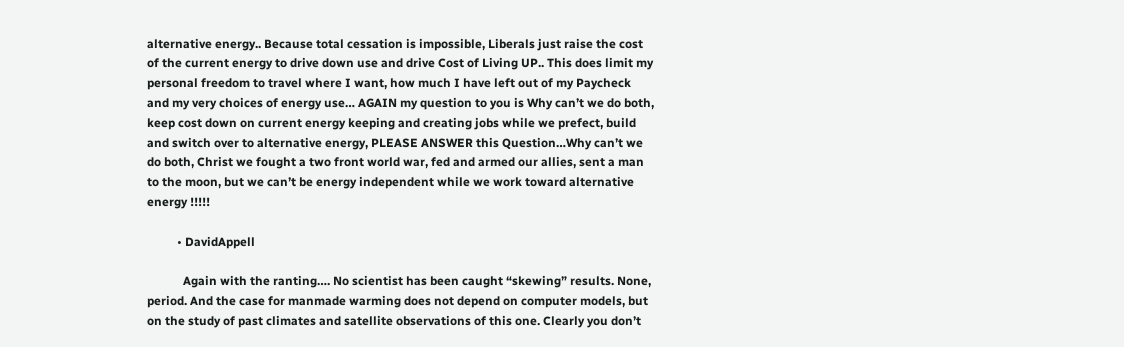alternative energy.. Because total cessation is impossible, Liberals just raise the cost of the current energy to drive down use and drive Cost of Living UP.. This does limit my personal freedom to travel where I want, how much I have left out of my Paycheck and my very choices of energy use… AGAIN my question to you is Why can’t we do both, keep cost down on current energy keeping and creating jobs while we prefect, build and switch over to alternative energy, PLEASE ANSWER this Question…Why can’t we do both, Christ we fought a two front world war, fed and armed our allies, sent a man to the moon, but we can’t be energy independent while we work toward alternative energy !!!!!

          • DavidAppell

            Again with the ranting…. No scientist has been caught “skewing” results. None, period. And the case for manmade warming does not depend on computer models, but on the study of past climates and satellite observations of this one. Clearly you don’t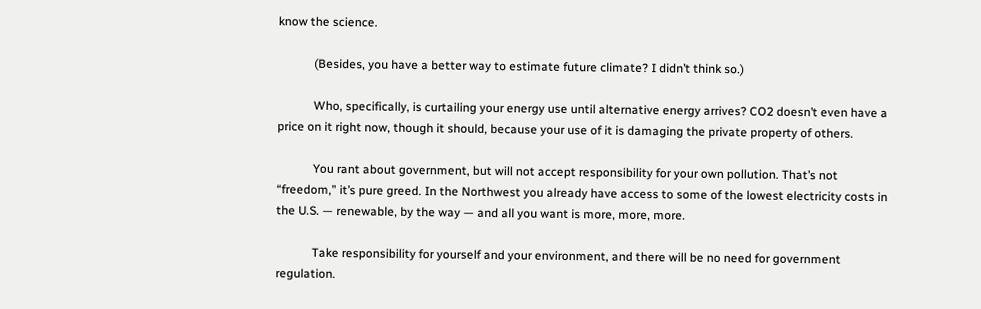know the science.

            (Besides, you have a better way to estimate future climate? I didn’t think so.)

            Who, specifically, is curtailing your energy use until alternative energy arrives? CO2 doesn’t even have a price on it right now, though it should, because your use of it is damaging the private property of others.

            You rant about government, but will not accept responsibility for your own pollution. That’s not “freedom,” it’s pure greed. In the Northwest you already have access to some of the lowest electricity costs in the U.S. — renewable, by the way — and all you want is more, more, more.

            Take responsibility for yourself and your environment, and there will be no need for government regulation.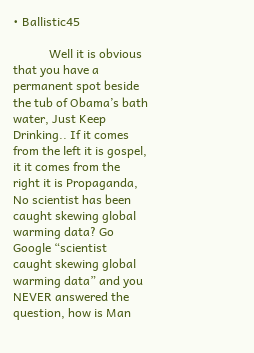• Ballistic45

            Well it is obvious that you have a permanent spot beside the tub of Obama’s bath water, Just Keep Drinking.. If it comes from the left it is gospel, it it comes from the right it is Propaganda, No scientist has been caught skewing global warming data? Go Google “scientist caught skewing global warming data” and you NEVER answered the question, how is Man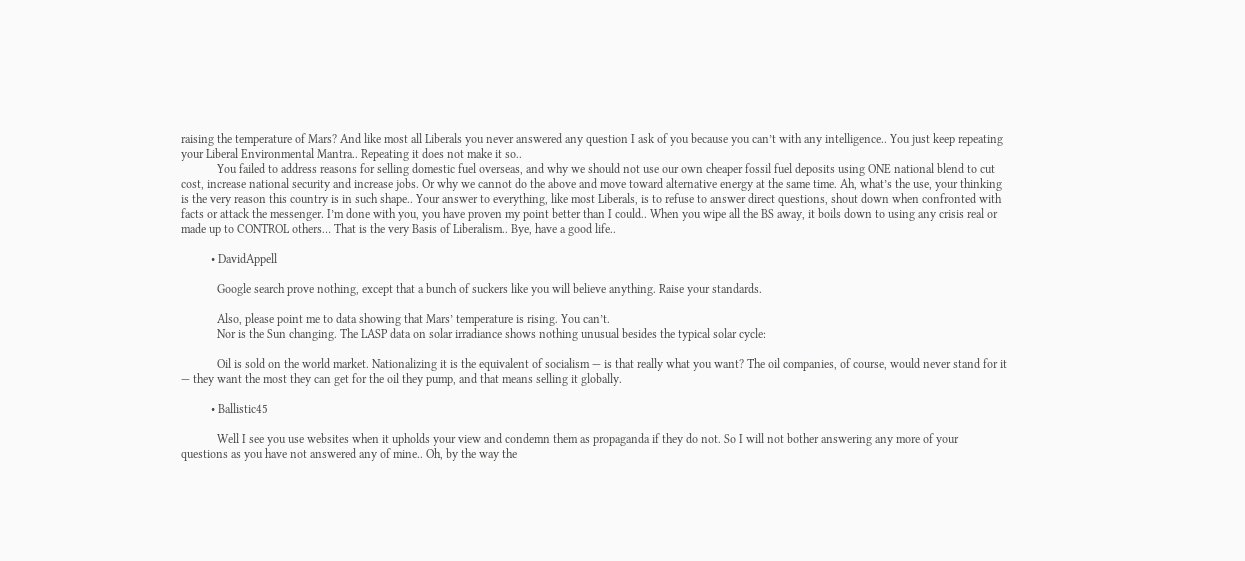raising the temperature of Mars? And like most all Liberals you never answered any question I ask of you because you can’t with any intelligence.. You just keep repeating your Liberal Environmental Mantra.. Repeating it does not make it so..
            You failed to address reasons for selling domestic fuel overseas, and why we should not use our own cheaper fossil fuel deposits using ONE national blend to cut cost, increase national security and increase jobs. Or why we cannot do the above and move toward alternative energy at the same time. Ah, what’s the use, your thinking is the very reason this country is in such shape.. Your answer to everything, like most Liberals, is to refuse to answer direct questions, shout down when confronted with facts or attack the messenger. I’m done with you, you have proven my point better than I could.. When you wipe all the BS away, it boils down to using any crisis real or made up to CONTROL others… That is the very Basis of Liberalism.. Bye, have a good life..

          • DavidAppell

            Google search prove nothing, except that a bunch of suckers like you will believe anything. Raise your standards.

            Also, please point me to data showing that Mars’ temperature is rising. You can’t.
            Nor is the Sun changing. The LASP data on solar irradiance shows nothing unusual besides the typical solar cycle:

            Oil is sold on the world market. Nationalizing it is the equivalent of socialism — is that really what you want? The oil companies, of course, would never stand for it — they want the most they can get for the oil they pump, and that means selling it globally.

          • Ballistic45

            Well I see you use websites when it upholds your view and condemn them as propaganda if they do not. So I will not bother answering any more of your questions as you have not answered any of mine.. Oh, by the way the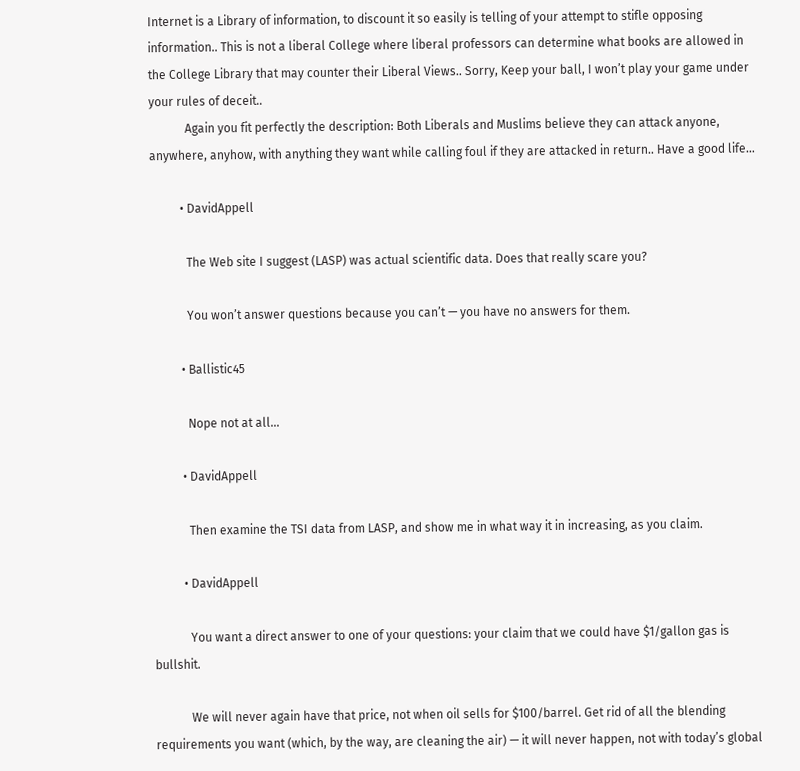Internet is a Library of information, to discount it so easily is telling of your attempt to stifle opposing information.. This is not a liberal College where liberal professors can determine what books are allowed in the College Library that may counter their Liberal Views.. Sorry, Keep your ball, I won’t play your game under your rules of deceit..
            Again you fit perfectly the description: Both Liberals and Muslims believe they can attack anyone, anywhere, anyhow, with anything they want while calling foul if they are attacked in return.. Have a good life…

          • DavidAppell

            The Web site I suggest (LASP) was actual scientific data. Does that really scare you?

            You won’t answer questions because you can’t — you have no answers for them.

          • Ballistic45

            Nope not at all…

          • DavidAppell

            Then examine the TSI data from LASP, and show me in what way it in increasing, as you claim.

          • DavidAppell

            You want a direct answer to one of your questions: your claim that we could have $1/gallon gas is bullshit.

            We will never again have that price, not when oil sells for $100/barrel. Get rid of all the blending requirements you want (which, by the way, are cleaning the air) — it will never happen, not with today’s global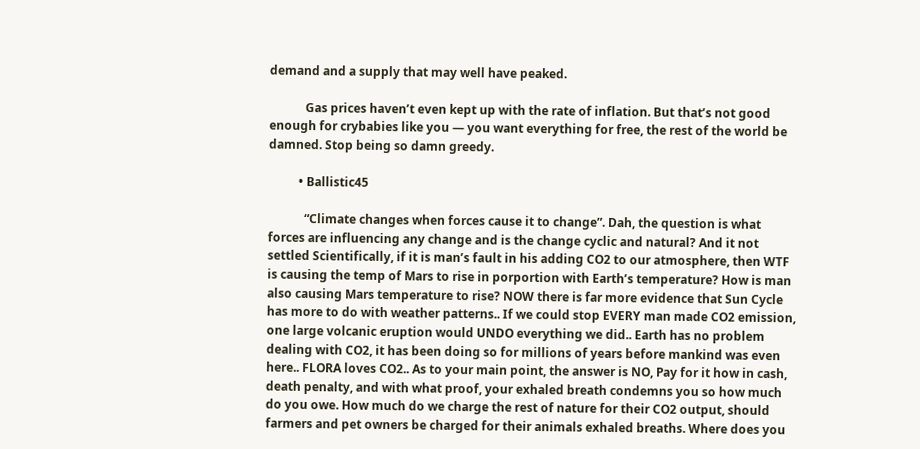demand and a supply that may well have peaked.

            Gas prices haven’t even kept up with the rate of inflation. But that’s not good enough for crybabies like you — you want everything for free, the rest of the world be damned. Stop being so damn greedy.

          • Ballistic45

            “Climate changes when forces cause it to change”. Dah, the question is what forces are influencing any change and is the change cyclic and natural? And it not settled Scientifically, if it is man’s fault in his adding CO2 to our atmosphere, then WTF is causing the temp of Mars to rise in porportion with Earth’s temperature? How is man also causing Mars temperature to rise? NOW there is far more evidence that Sun Cycle has more to do with weather patterns.. If we could stop EVERY man made CO2 emission, one large volcanic eruption would UNDO everything we did.. Earth has no problem dealing with CO2, it has been doing so for millions of years before mankind was even here.. FLORA loves CO2.. As to your main point, the answer is NO, Pay for it how in cash, death penalty, and with what proof, your exhaled breath condemns you so how much do you owe. How much do we charge the rest of nature for their CO2 output, should farmers and pet owners be charged for their animals exhaled breaths. Where does you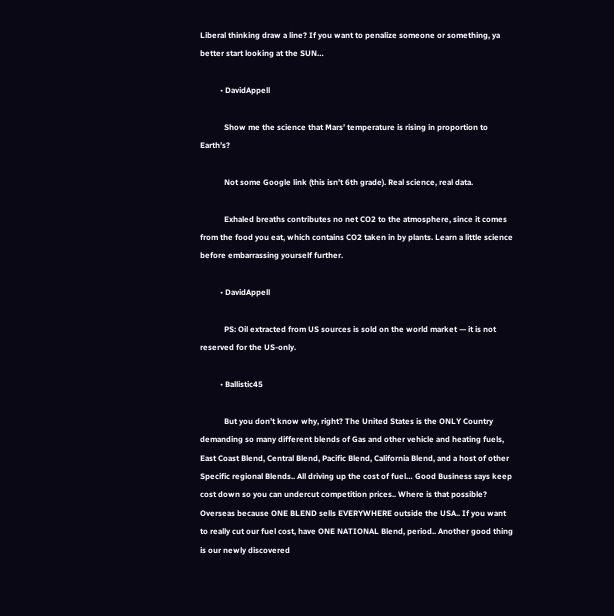Liberal thinking draw a line? If you want to penalize someone or something, ya better start looking at the SUN…

          • DavidAppell

            Show me the science that Mars’ temperature is rising in proportion to Earth’s?

            Not some Google link (this isn’t 6th grade). Real science, real data.

            Exhaled breaths contributes no net CO2 to the atmosphere, since it comes from the food you eat, which contains CO2 taken in by plants. Learn a little science before embarrassing yourself further.

          • DavidAppell

            PS: Oil extracted from US sources is sold on the world market — it is not reserved for the US-only.

          • Ballistic45

            But you don’t know why, right? The United States is the ONLY Country demanding so many different blends of Gas and other vehicle and heating fuels, East Coast Blend, Central Blend, Pacific Blend, California Blend, and a host of other Specific regional Blends.. All driving up the cost of fuel… Good Business says keep cost down so you can undercut competition prices.. Where is that possible? Overseas because ONE BLEND sells EVERYWHERE outside the USA.. If you want to really cut our fuel cost, have ONE NATIONAL Blend, period.. Another good thing is our newly discovered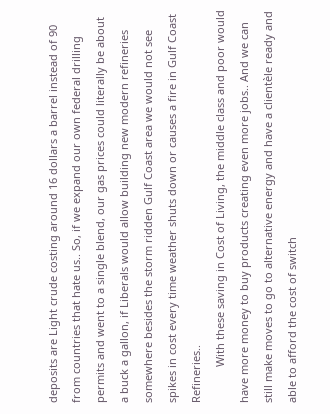deposits are Light crude costing around 16 dollars a barrel instead of 90 from countries that hate us.. So, if we expand our own federal drilling permits and went to a single blend, our gas prices could literally be about a buck a gallon, if Liberals would allow building new modern refineries somewhere besides the storm ridden Gulf Coast area we would not see spikes in cost every time weather shuts down or causes a fire in Gulf Coast Refineries..
            With these saving in Cost of Living, the middle class and poor would have more money to buy products creating even more jobs.. And we can still make moves to go to alternative energy and have a clientèle ready and able to afford the cost of switch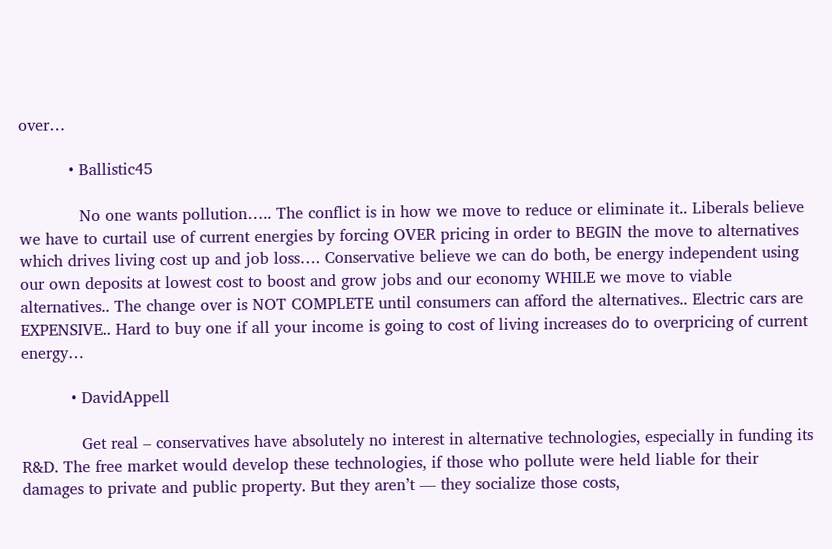over…

          • Ballistic45

            No one wants pollution….. The conflict is in how we move to reduce or eliminate it.. Liberals believe we have to curtail use of current energies by forcing OVER pricing in order to BEGIN the move to alternatives which drives living cost up and job loss…. Conservative believe we can do both, be energy independent using our own deposits at lowest cost to boost and grow jobs and our economy WHILE we move to viable alternatives.. The change over is NOT COMPLETE until consumers can afford the alternatives.. Electric cars are EXPENSIVE.. Hard to buy one if all your income is going to cost of living increases do to overpricing of current energy…

          • DavidAppell

            Get real – conservatives have absolutely no interest in alternative technologies, especially in funding its R&D. The free market would develop these technologies, if those who pollute were held liable for their damages to private and public property. But they aren’t — they socialize those costs,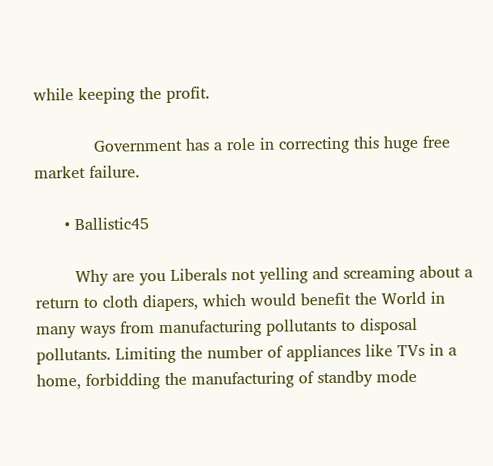while keeping the profit.

            Government has a role in correcting this huge free market failure.

      • Ballistic45

        Why are you Liberals not yelling and screaming about a return to cloth diapers, which would benefit the World in many ways from manufacturing pollutants to disposal pollutants. Limiting the number of appliances like TVs in a home, forbidding the manufacturing of standby mode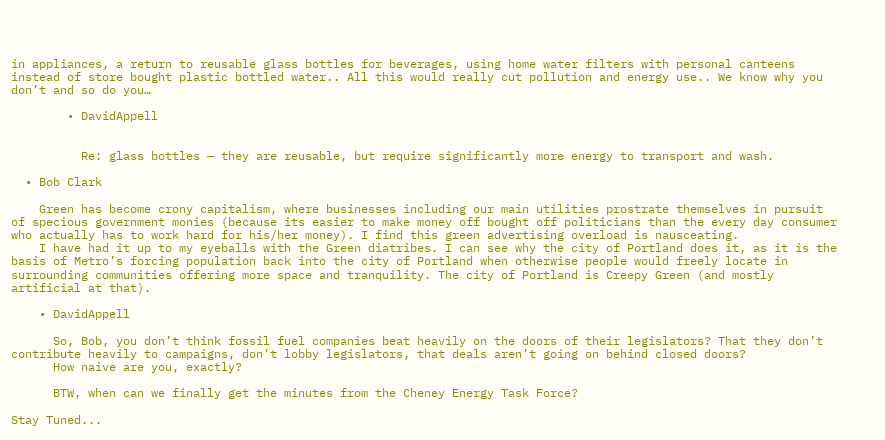in appliances, a return to reusable glass bottles for beverages, using home water filters with personal canteens instead of store bought plastic bottled water.. All this would really cut pollution and energy use.. We know why you don’t and so do you…

        • DavidAppell


          Re: glass bottles — they are reusable, but require significantly more energy to transport and wash.

  • Bob Clark

    Green has become crony capitalism, where businesses including our main utilities prostrate themselves in pursuit of specious government monies (because its easier to make money off bought off politicians than the every day consumer who actually has to work hard for his/her money). I find this green advertising overload is nausceating.
    I have had it up to my eyeballs with the Green diatribes. I can see why the city of Portland does it, as it is the basis of Metro’s forcing population back into the city of Portland when otherwise people would freely locate in surrounding communities offering more space and tranquility. The city of Portland is Creepy Green (and mostly artificial at that).

    • DavidAppell

      So, Bob, you don’t think fossil fuel companies beat heavily on the doors of their legislators? That they don’t contribute heavily to campaigns, don’t lobby legislators, that deals aren’t going on behind closed doors?
      How naive are you, exactly?

      BTW, when can we finally get the minutes from the Cheney Energy Task Force?

Stay Tuned...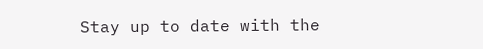Stay up to date with the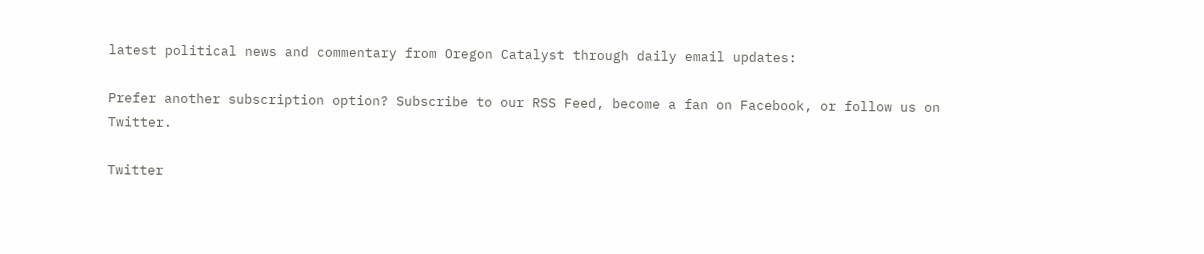latest political news and commentary from Oregon Catalyst through daily email updates:

Prefer another subscription option? Subscribe to our RSS Feed, become a fan on Facebook, or follow us on Twitter.

Twitter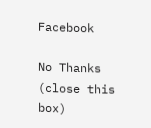Facebook

No Thanks (close this box)